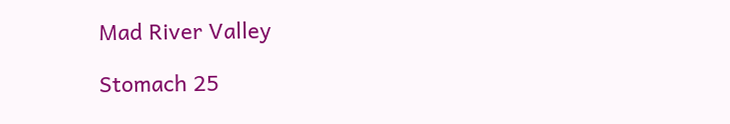Mad River Valley

Stomach 25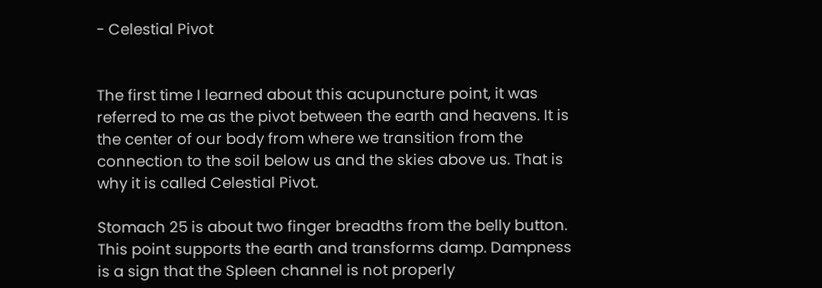- Celestial Pivot


The first time I learned about this acupuncture point, it was referred to me as the pivot between the earth and heavens. It is the center of our body from where we transition from the connection to the soil below us and the skies above us. That is why it is called Celestial Pivot.

Stomach 25 is about two finger breadths from the belly button. This point supports the earth and transforms damp. Dampness is a sign that the Spleen channel is not properly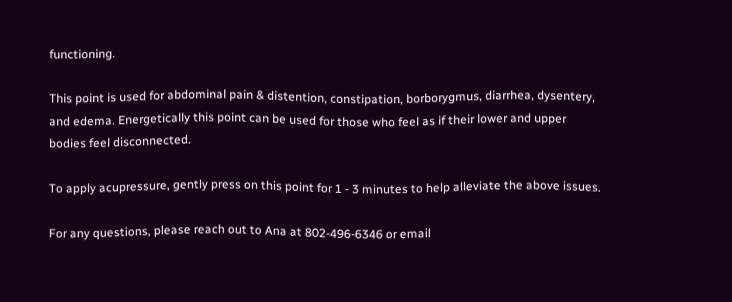functioning.

This point is used for abdominal pain & distention, constipation, borborygmus, diarrhea, dysentery, and edema. Energetically this point can be used for those who feel as if their lower and upper bodies feel disconnected.

To apply acupressure, gently press on this point for 1 - 3 minutes to help alleviate the above issues.

For any questions, please reach out to Ana at 802-496-6346 or email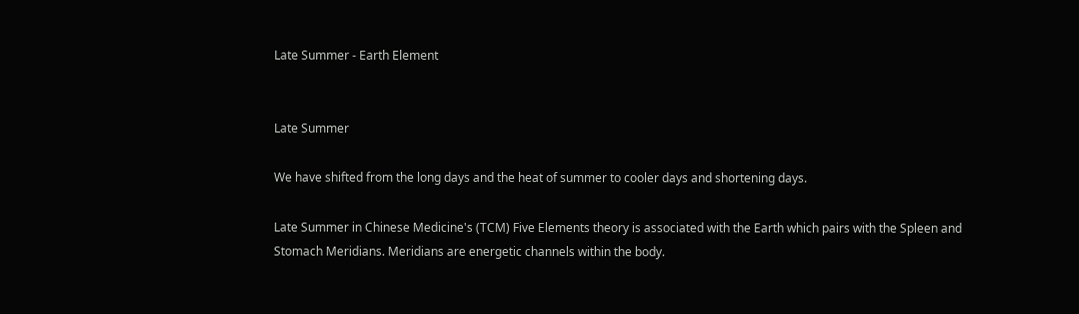Late Summer - Earth Element


Late Summer

We have shifted from the long days and the heat of summer to cooler days and shortening days.

Late Summer in Chinese Medicine's (TCM) Five Elements theory is associated with the Earth which pairs with the Spleen and Stomach Meridians. Meridians are energetic channels within the body.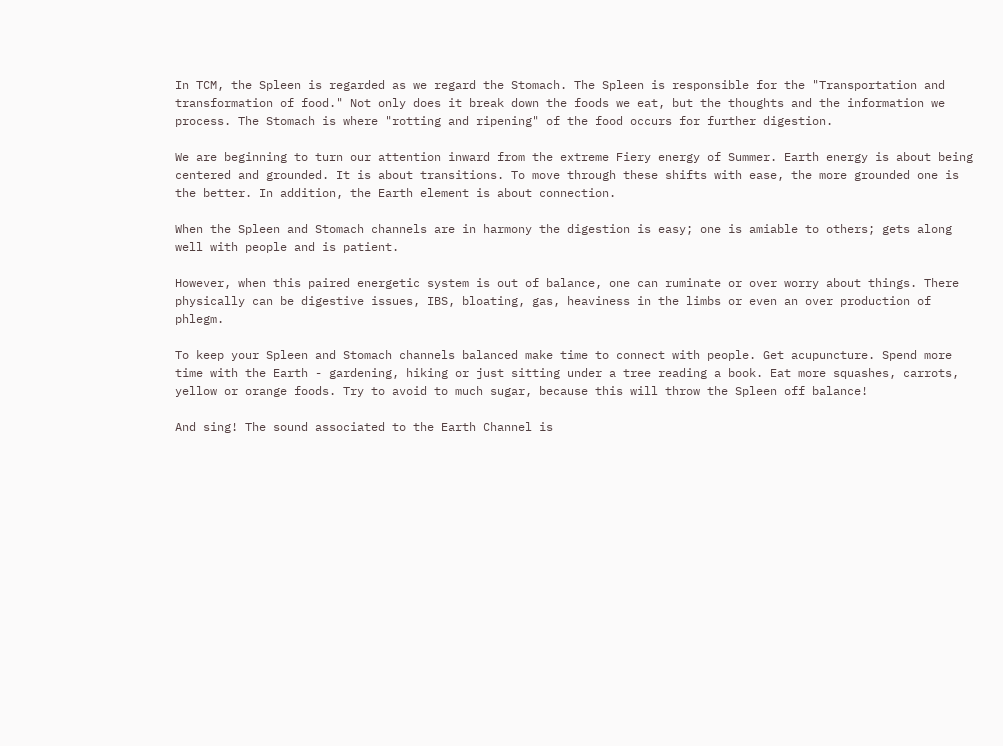In TCM, the Spleen is regarded as we regard the Stomach. The Spleen is responsible for the "Transportation and transformation of food." Not only does it break down the foods we eat, but the thoughts and the information we process. The Stomach is where "rotting and ripening" of the food occurs for further digestion.

We are beginning to turn our attention inward from the extreme Fiery energy of Summer. Earth energy is about being centered and grounded. It is about transitions. To move through these shifts with ease, the more grounded one is the better. In addition, the Earth element is about connection.

When the Spleen and Stomach channels are in harmony the digestion is easy; one is amiable to others; gets along well with people and is patient.

However, when this paired energetic system is out of balance, one can ruminate or over worry about things. There physically can be digestive issues, IBS, bloating, gas, heaviness in the limbs or even an over production of phlegm.

To keep your Spleen and Stomach channels balanced make time to connect with people. Get acupuncture. Spend more time with the Earth - gardening, hiking or just sitting under a tree reading a book. Eat more squashes, carrots, yellow or orange foods. Try to avoid to much sugar, because this will throw the Spleen off balance!

And sing! The sound associated to the Earth Channel is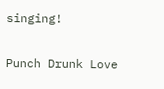singing!

Punch Drunk Love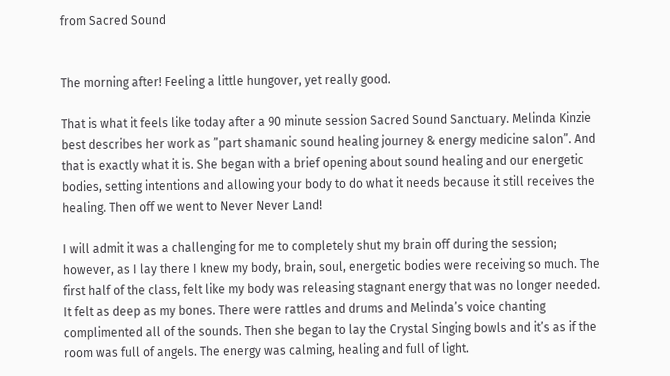from Sacred Sound


The morning after! Feeling a little hungover, yet really good.

That is what it feels like today after a 90 minute session Sacred Sound Sanctuary. Melinda Kinzie best describes her work as ”part shamanic sound healing journey & energy medicine salon”. And that is exactly what it is. She began with a brief opening about sound healing and our energetic bodies, setting intentions and allowing your body to do what it needs because it still receives the healing. Then off we went to Never Never Land!

I will admit it was a challenging for me to completely shut my brain off during the session; however, as I lay there I knew my body, brain, soul, energetic bodies were receiving so much. The first half of the class, felt like my body was releasing stagnant energy that was no longer needed. It felt as deep as my bones. There were rattles and drums and Melinda’s voice chanting complimented all of the sounds. Then she began to lay the Crystal Singing bowls and it’s as if the room was full of angels. The energy was calming, healing and full of light.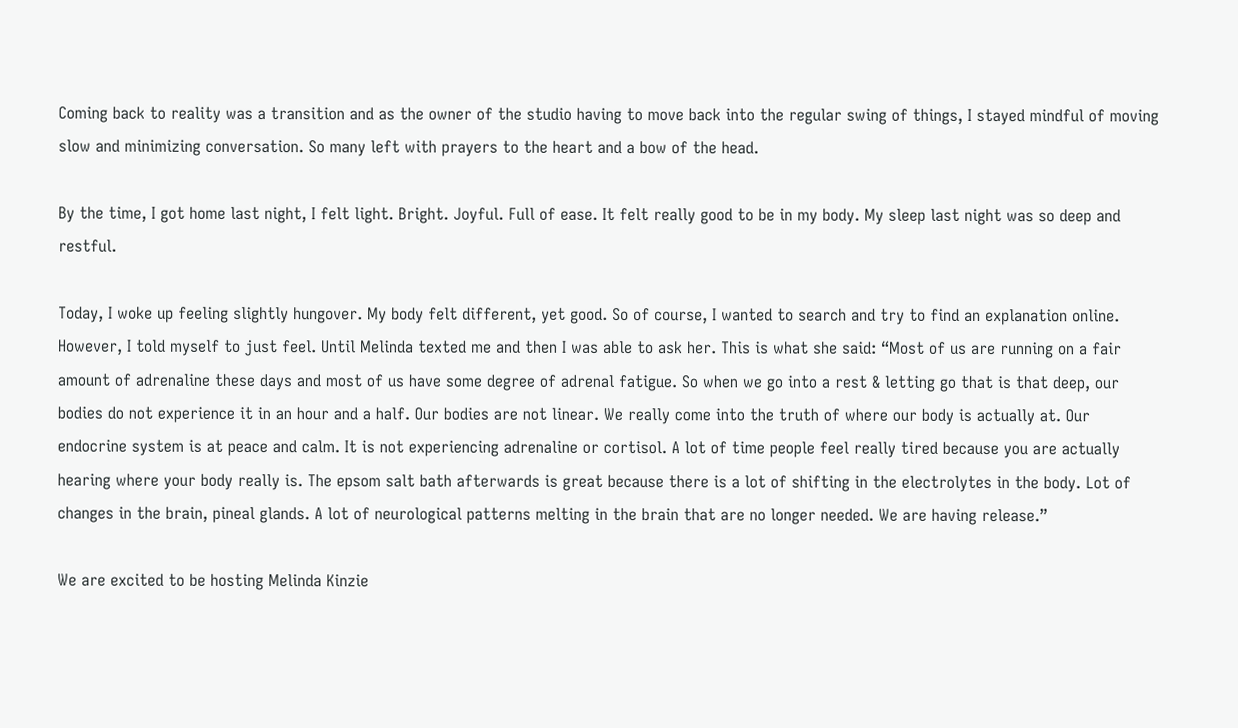Coming back to reality was a transition and as the owner of the studio having to move back into the regular swing of things, I stayed mindful of moving slow and minimizing conversation. So many left with prayers to the heart and a bow of the head.

By the time, I got home last night, I felt light. Bright. Joyful. Full of ease. It felt really good to be in my body. My sleep last night was so deep and restful.

Today, I woke up feeling slightly hungover. My body felt different, yet good. So of course, I wanted to search and try to find an explanation online. However, I told myself to just feel. Until Melinda texted me and then I was able to ask her. This is what she said: “Most of us are running on a fair amount of adrenaline these days and most of us have some degree of adrenal fatigue. So when we go into a rest & letting go that is that deep, our bodies do not experience it in an hour and a half. Our bodies are not linear. We really come into the truth of where our body is actually at. Our endocrine system is at peace and calm. It is not experiencing adrenaline or cortisol. A lot of time people feel really tired because you are actually hearing where your body really is. The epsom salt bath afterwards is great because there is a lot of shifting in the electrolytes in the body. Lot of changes in the brain, pineal glands. A lot of neurological patterns melting in the brain that are no longer needed. We are having release.”

We are excited to be hosting Melinda Kinzie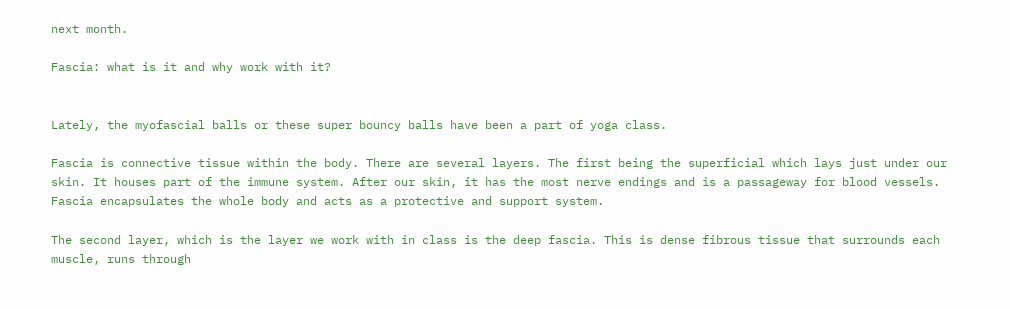next month.

Fascia: what is it and why work with it?


Lately, the myofascial balls or these super bouncy balls have been a part of yoga class.

Fascia is connective tissue within the body. There are several layers. The first being the superficial which lays just under our skin. It houses part of the immune system. After our skin, it has the most nerve endings and is a passageway for blood vessels. Fascia encapsulates the whole body and acts as a protective and support system.

The second layer, which is the layer we work with in class is the deep fascia. This is dense fibrous tissue that surrounds each muscle, runs through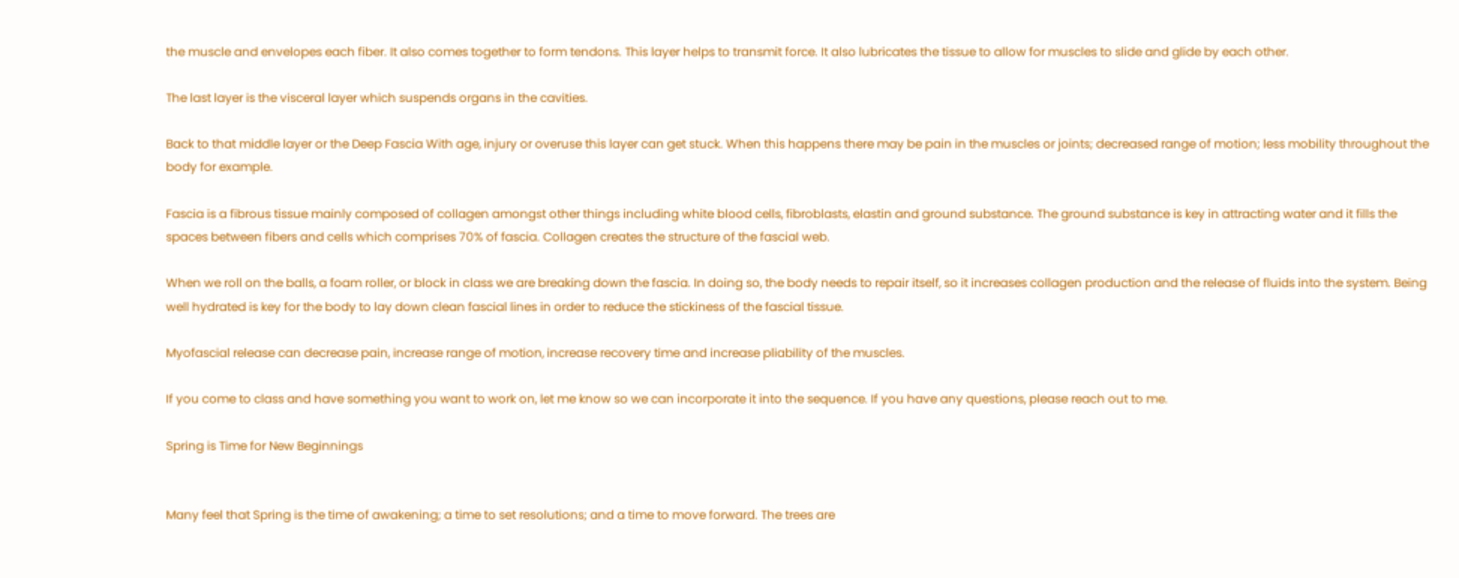the muscle and envelopes each fiber. It also comes together to form tendons. This layer helps to transmit force. It also lubricates the tissue to allow for muscles to slide and glide by each other.

The last layer is the visceral layer which suspends organs in the cavities.

Back to that middle layer or the Deep Fascia With age, injury or overuse this layer can get stuck. When this happens there may be pain in the muscles or joints; decreased range of motion; less mobility throughout the body for example.

Fascia is a fibrous tissue mainly composed of collagen amongst other things including white blood cells, fibroblasts, elastin and ground substance. The ground substance is key in attracting water and it fills the spaces between fibers and cells which comprises 70% of fascia. Collagen creates the structure of the fascial web.

When we roll on the balls, a foam roller, or block in class we are breaking down the fascia. In doing so, the body needs to repair itself, so it increases collagen production and the release of fluids into the system. Being well hydrated is key for the body to lay down clean fascial lines in order to reduce the stickiness of the fascial tissue.

Myofascial release can decrease pain, increase range of motion, increase recovery time and increase pliability of the muscles.

If you come to class and have something you want to work on, let me know so we can incorporate it into the sequence. If you have any questions, please reach out to me.

Spring is Time for New Beginnings


Many feel that Spring is the time of awakening; a time to set resolutions; and a time to move forward. The trees are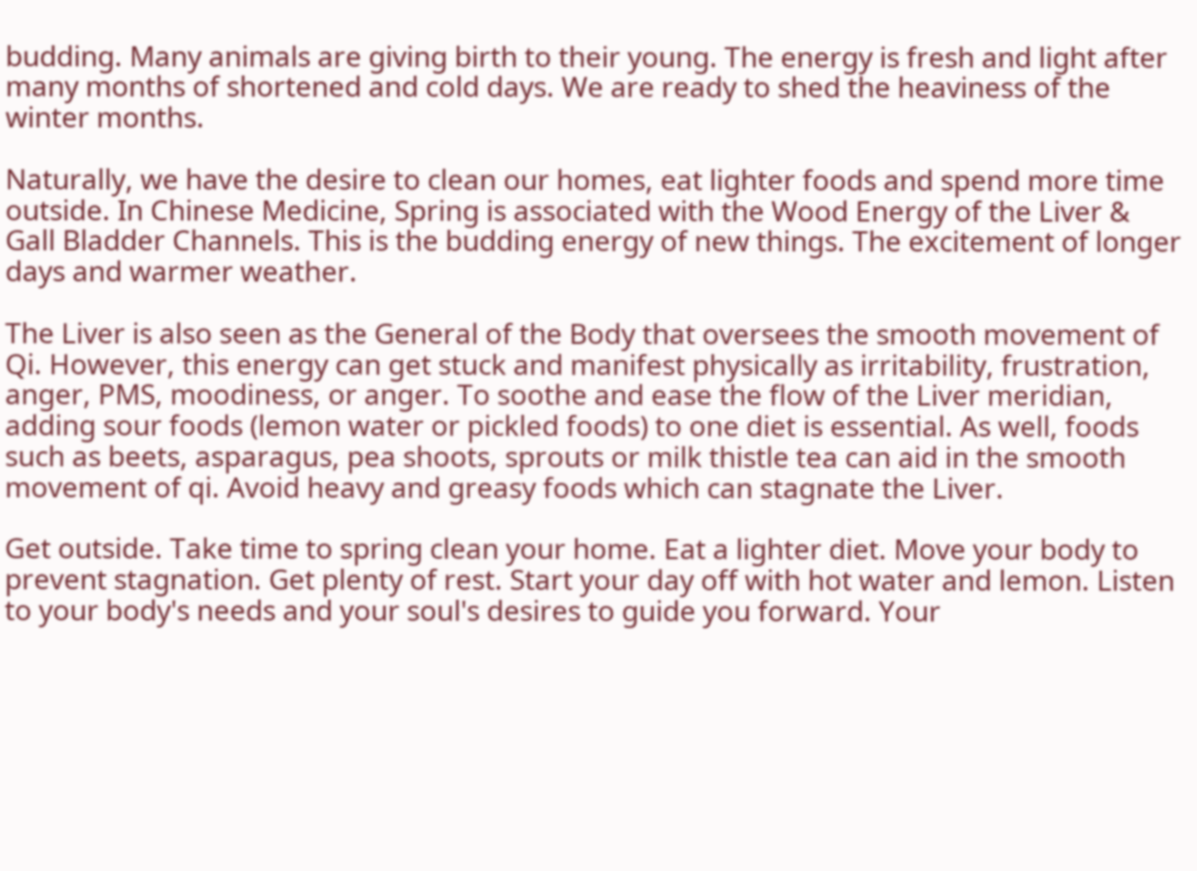budding. Many animals are giving birth to their young. The energy is fresh and light after many months of shortened and cold days. We are ready to shed the heaviness of the winter months.

Naturally, we have the desire to clean our homes, eat lighter foods and spend more time outside. In Chinese Medicine, Spring is associated with the Wood Energy of the Liver & Gall Bladder Channels. This is the budding energy of new things. The excitement of longer days and warmer weather.

The Liver is also seen as the General of the Body that oversees the smooth movement of Qi. However, this energy can get stuck and manifest physically as irritability, frustration, anger, PMS, moodiness, or anger. To soothe and ease the flow of the Liver meridian, adding sour foods (lemon water or pickled foods) to one diet is essential. As well, foods such as beets, asparagus, pea shoots, sprouts or milk thistle tea can aid in the smooth movement of qi. Avoid heavy and greasy foods which can stagnate the Liver.

Get outside. Take time to spring clean your home. Eat a lighter diet. Move your body to prevent stagnation. Get plenty of rest. Start your day off with hot water and lemon. Listen to your body's needs and your soul's desires to guide you forward. Your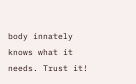body innately knows what it needs. Trust it!